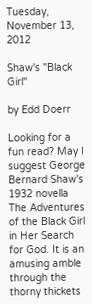Tuesday, November 13, 2012

Shaw's "Black Girl"

by Edd Doerr

Looking for a fun read? May I suggest George Bernard Shaw's 1932 novella The Adventures of the Black Girl in Her Search for God. It is an amusing amble through the thorny thickets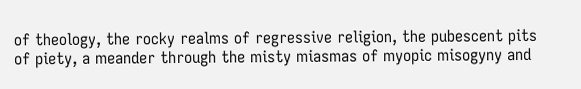of theology, the rocky realms of regressive religion, the pubescent pits of piety, a meander through the misty miasmas of myopic misogyny and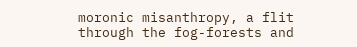moronic misanthropy, a flit through the fog-forests and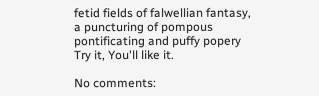fetid fields of falwellian fantasy, a puncturing of pompous pontificating and puffy popery  Try it, You'll like it.

No comments: